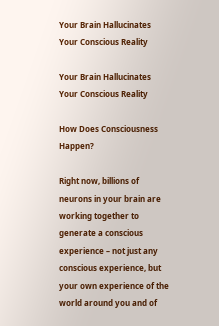Your Brain Hallucinates Your Conscious Reality

Your Brain Hallucinates Your Conscious Reality

How Does Consciousness Happen?

Right now, billions of neurons in your brain are working together to generate a conscious experience – not just any conscious experience, but your own experience of the world around you and of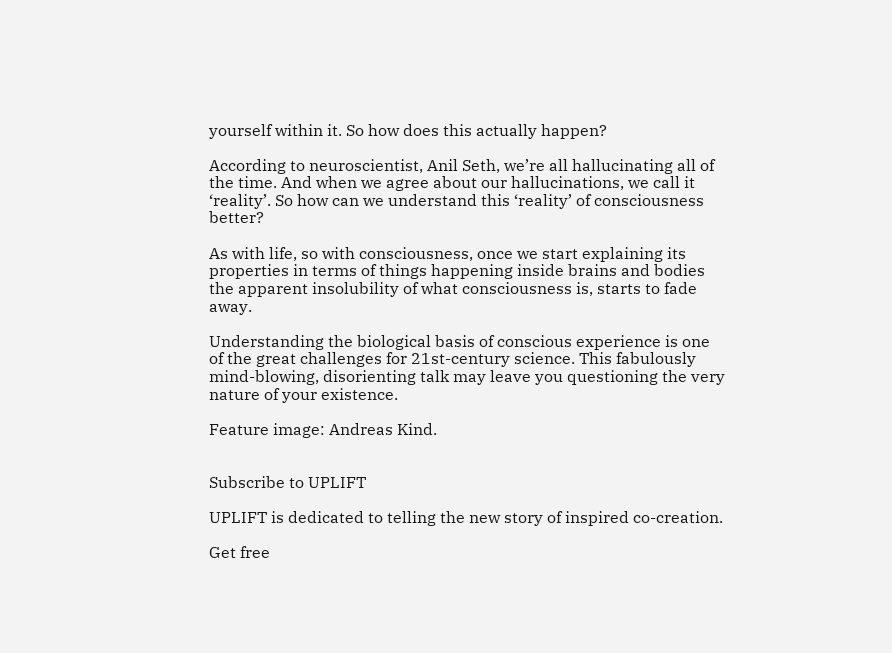yourself within it. So how does this actually happen?

According to neuroscientist, Anil Seth, we’re all hallucinating all of the time. And when we agree about our hallucinations, we call it ‘reality’. So how can we understand this ‘reality’ of consciousness better?

As with life, so with consciousness, once we start explaining its properties in terms of things happening inside brains and bodies the apparent insolubility of what consciousness is, starts to fade away.

Understanding the biological basis of conscious experience is one of the great challenges for 21st-century science. This fabulously mind-blowing, disorienting talk may leave you questioning the very nature of your existence.

Feature image: Andreas Kind.


Subscribe to UPLIFT

UPLIFT is dedicated to telling the new story of inspired co-creation.

Get free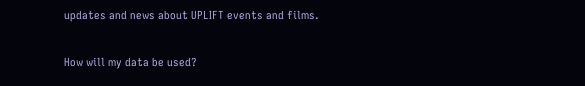updates and news about UPLIFT events and films.

How will my data be used?